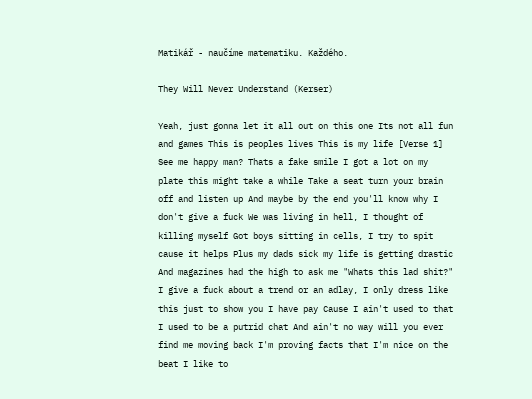Matikář - naučíme matematiku. Každého.

They Will Never Understand (Kerser)

Yeah, just gonna let it all out on this one Its not all fun and games This is peoples lives This is my life [Verse 1] See me happy man? Thats a fake smile I got a lot on my plate this might take a while Take a seat turn your brain off and listen up And maybe by the end you'll know why I don't give a fuck We was living in hell, I thought of killing myself Got boys sitting in cells, I try to spit cause it helps Plus my dads sick my life is getting drastic And magazines had the high to ask me "Whats this lad shit?" I give a fuck about a trend or an adlay, I only dress like this just to show you I have pay Cause I ain't used to that I used to be a putrid chat And ain't no way will you ever find me moving back I'm proving facts that I'm nice on the beat I like to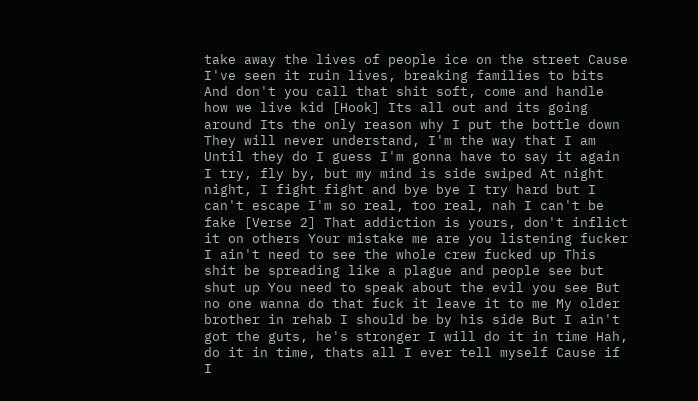take away the lives of people ice on the street Cause I've seen it ruin lives, breaking families to bits And don't you call that shit soft, come and handle how we live kid [Hook] Its all out and its going around Its the only reason why I put the bottle down They will never understand, I'm the way that I am Until they do I guess I'm gonna have to say it again I try, fly by, but my mind is side swiped At night night, I fight fight and bye bye I try hard but I can't escape I'm so real, too real, nah I can't be fake [Verse 2] That addiction is yours, don't inflict it on others Your mistake me are you listening fucker I ain't need to see the whole crew fucked up This shit be spreading like a plague and people see but shut up You need to speak about the evil you see But no one wanna do that fuck it leave it to me My older brother in rehab I should be by his side But I ain't got the guts, he's stronger I will do it in time Hah, do it in time, thats all I ever tell myself Cause if I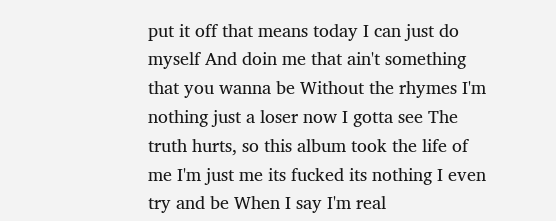put it off that means today I can just do myself And doin me that ain't something that you wanna be Without the rhymes I'm nothing just a loser now I gotta see The truth hurts, so this album took the life of me I'm just me its fucked its nothing I even try and be When I say I'm real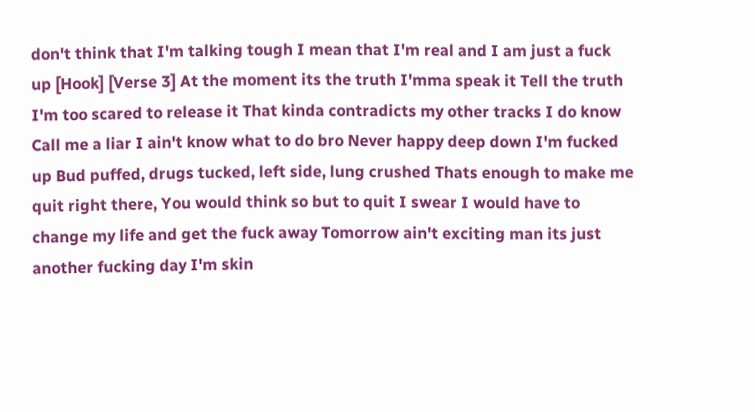don't think that I'm talking tough I mean that I'm real and I am just a fuck up [Hook] [Verse 3] At the moment its the truth I'mma speak it Tell the truth I'm too scared to release it That kinda contradicts my other tracks I do know Call me a liar I ain't know what to do bro Never happy deep down I'm fucked up Bud puffed, drugs tucked, left side, lung crushed Thats enough to make me quit right there, You would think so but to quit I swear I would have to change my life and get the fuck away Tomorrow ain't exciting man its just another fucking day I'm skin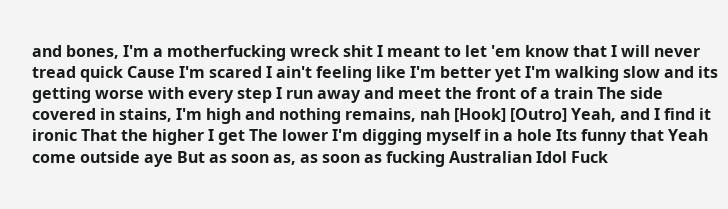and bones, I'm a motherfucking wreck shit I meant to let 'em know that I will never tread quick Cause I'm scared I ain't feeling like I'm better yet I'm walking slow and its getting worse with every step I run away and meet the front of a train The side covered in stains, I'm high and nothing remains, nah [Hook] [Outro] Yeah, and I find it ironic That the higher I get The lower I'm digging myself in a hole Its funny that Yeah come outside aye But as soon as, as soon as fucking Australian Idol Fuck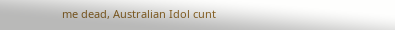me dead, Australian Idol cunt